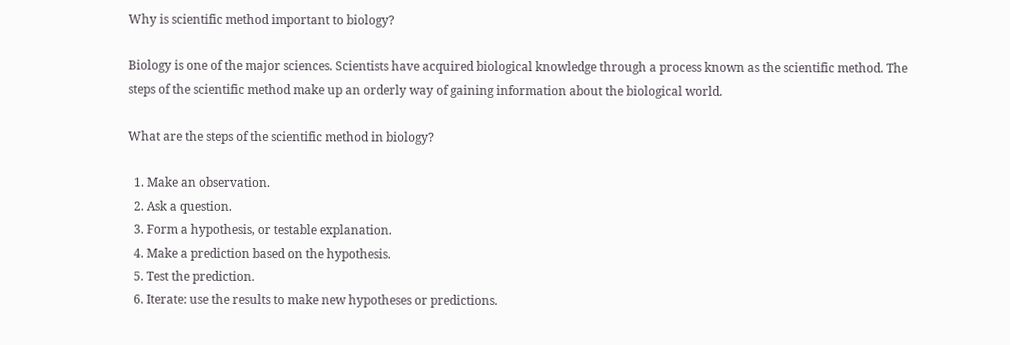Why is scientific method important to biology?

Biology is one of the major sciences. Scientists have acquired biological knowledge through a process known as the scientific method. The steps of the scientific method make up an orderly way of gaining information about the biological world.

What are the steps of the scientific method in biology?

  1. Make an observation.
  2. Ask a question.
  3. Form a hypothesis, or testable explanation.
  4. Make a prediction based on the hypothesis.
  5. Test the prediction.
  6. Iterate: use the results to make new hypotheses or predictions.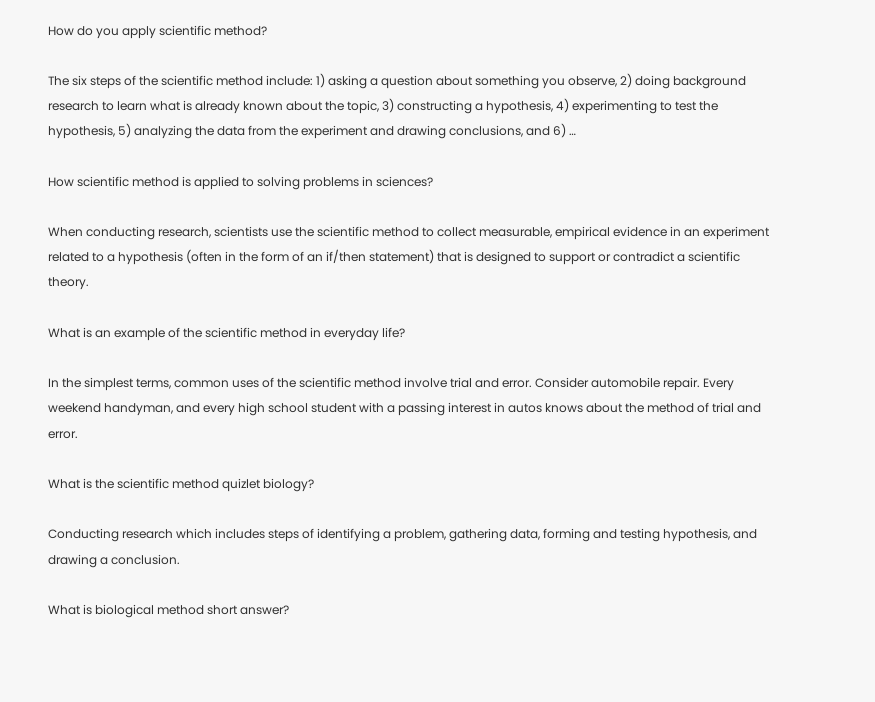How do you apply scientific method?

The six steps of the scientific method include: 1) asking a question about something you observe, 2) doing background research to learn what is already known about the topic, 3) constructing a hypothesis, 4) experimenting to test the hypothesis, 5) analyzing the data from the experiment and drawing conclusions, and 6) …

How scientific method is applied to solving problems in sciences?

When conducting research, scientists use the scientific method to collect measurable, empirical evidence in an experiment related to a hypothesis (often in the form of an if/then statement) that is designed to support or contradict a scientific theory.

What is an example of the scientific method in everyday life?

In the simplest terms, common uses of the scientific method involve trial and error. Consider automobile repair. Every weekend handyman, and every high school student with a passing interest in autos knows about the method of trial and error.

What is the scientific method quizlet biology?

Conducting research which includes steps of identifying a problem, gathering data, forming and testing hypothesis, and drawing a conclusion.

What is biological method short answer?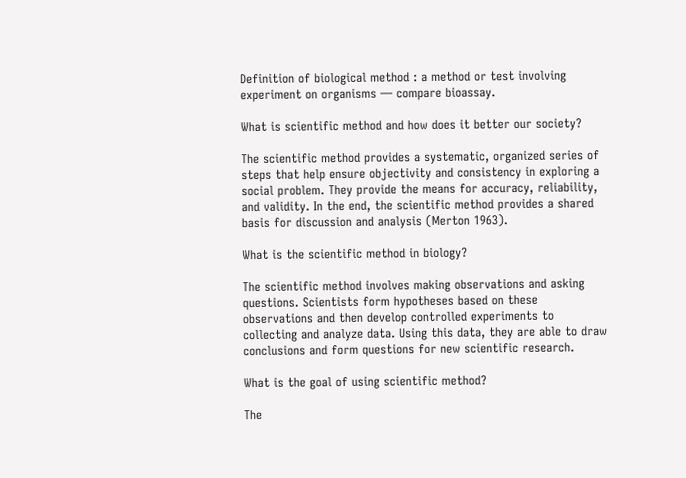Definition of biological method : a method or test involving experiment on organisms — compare bioassay.

What is scientific method and how does it better our society?

The scientific method provides a systematic, organized series of steps that help ensure objectivity and consistency in exploring a social problem. They provide the means for accuracy, reliability, and validity. In the end, the scientific method provides a shared basis for discussion and analysis (Merton 1963).

What is the scientific method in biology?

The scientific method involves making observations and asking questions. Scientists form hypotheses based on these observations and then develop controlled experiments to collecting and analyze data. Using this data, they are able to draw conclusions and form questions for new scientific research.

What is the goal of using scientific method?

The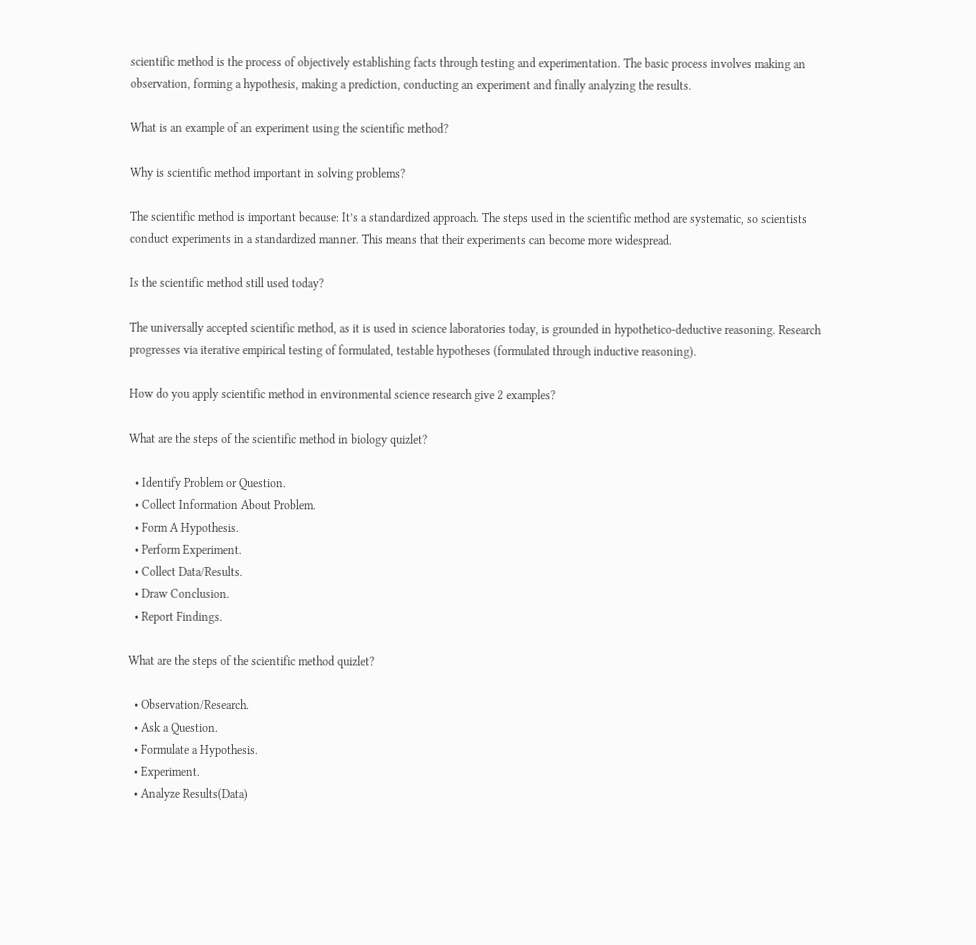scientific method is the process of objectively establishing facts through testing and experimentation. The basic process involves making an observation, forming a hypothesis, making a prediction, conducting an experiment and finally analyzing the results.

What is an example of an experiment using the scientific method?

Why is scientific method important in solving problems?

The scientific method is important because: It’s a standardized approach. The steps used in the scientific method are systematic, so scientists conduct experiments in a standardized manner. This means that their experiments can become more widespread.

Is the scientific method still used today?

The universally accepted scientific method, as it is used in science laboratories today, is grounded in hypothetico-deductive reasoning. Research progresses via iterative empirical testing of formulated, testable hypotheses (formulated through inductive reasoning).

How do you apply scientific method in environmental science research give 2 examples?

What are the steps of the scientific method in biology quizlet?

  • Identify Problem or Question.
  • Collect Information About Problem.
  • Form A Hypothesis.
  • Perform Experiment.
  • Collect Data/Results.
  • Draw Conclusion.
  • Report Findings.

What are the steps of the scientific method quizlet?

  • Observation/Research.
  • Ask a Question.
  • Formulate a Hypothesis.
  • Experiment.
  • Analyze Results(Data)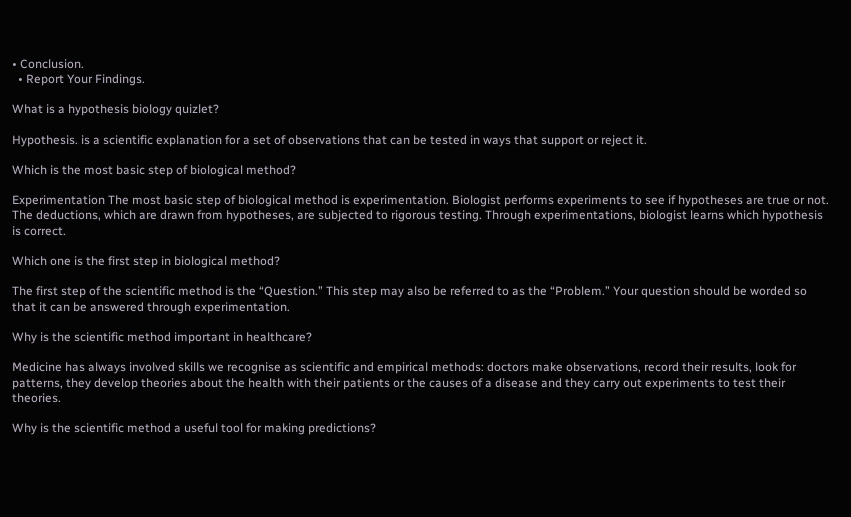• Conclusion.
  • Report Your Findings.

What is a hypothesis biology quizlet?

Hypothesis. is a scientific explanation for a set of observations that can be tested in ways that support or reject it.

Which is the most basic step of biological method?

Experimentation The most basic step of biological method is experimentation. Biologist performs experiments to see if hypotheses are true or not. The deductions, which are drawn from hypotheses, are subjected to rigorous testing. Through experimentations, biologist learns which hypothesis is correct.

Which one is the first step in biological method?

The first step of the scientific method is the “Question.” This step may also be referred to as the “Problem.” Your question should be worded so that it can be answered through experimentation.

Why is the scientific method important in healthcare?

Medicine has always involved skills we recognise as scientific and empirical methods: doctors make observations, record their results, look for patterns, they develop theories about the health with their patients or the causes of a disease and they carry out experiments to test their theories.

Why is the scientific method a useful tool for making predictions?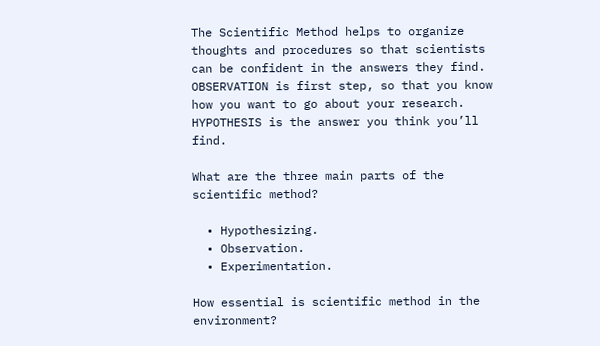The Scientific Method helps to organize thoughts and procedures so that scientists can be confident in the answers they find. OBSERVATION is first step, so that you know how you want to go about your research. HYPOTHESIS is the answer you think you’ll find.

What are the three main parts of the scientific method?

  • Hypothesizing.
  • Observation.
  • Experimentation.

How essential is scientific method in the environment?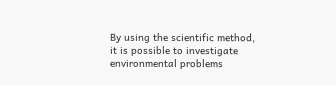By using the scientific method, it is possible to investigate environmental problems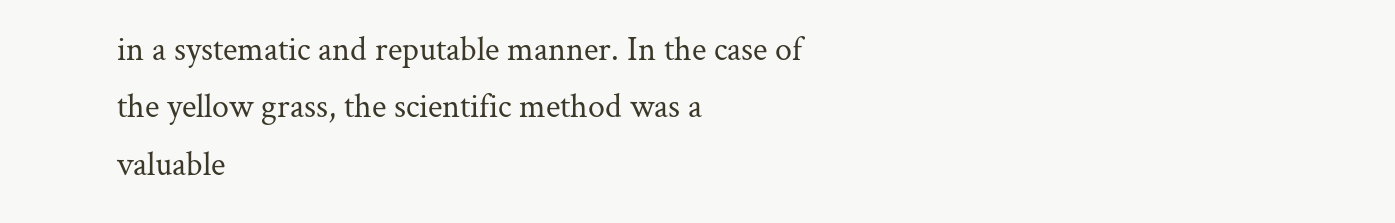in a systematic and reputable manner. In the case of the yellow grass, the scientific method was a valuable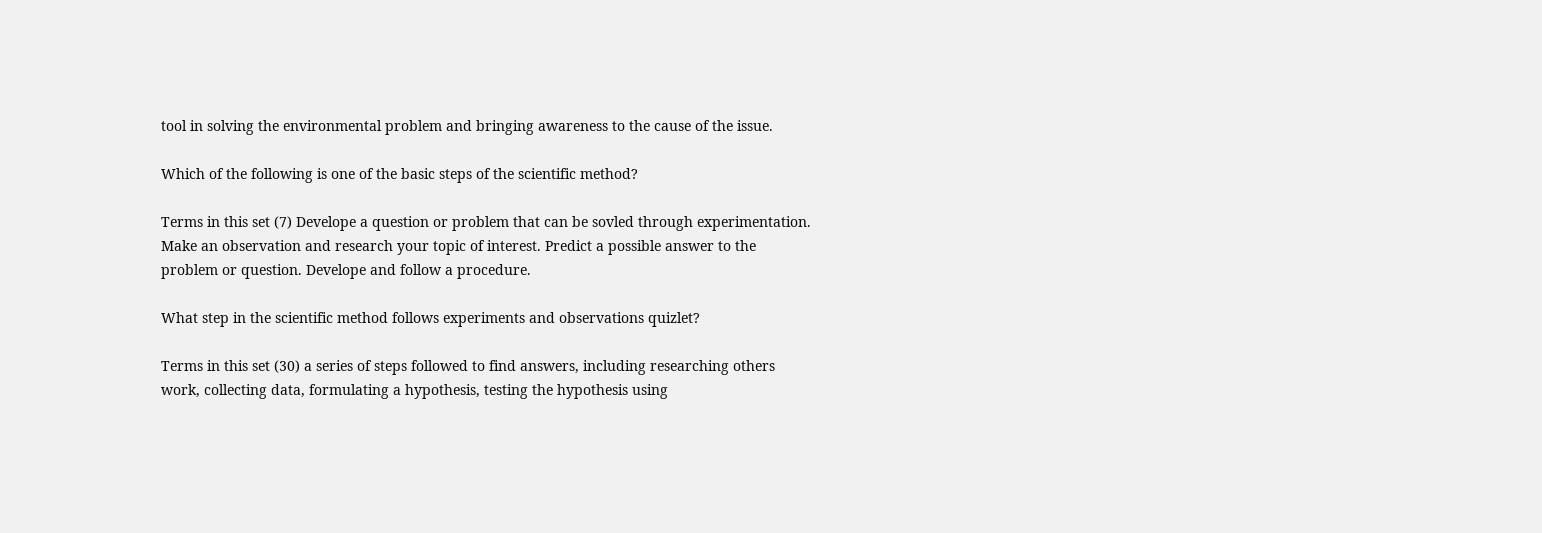tool in solving the environmental problem and bringing awareness to the cause of the issue.

Which of the following is one of the basic steps of the scientific method?

Terms in this set (7) Develope a question or problem that can be sovled through experimentation. Make an observation and research your topic of interest. Predict a possible answer to the problem or question. Develope and follow a procedure.

What step in the scientific method follows experiments and observations quizlet?

Terms in this set (30) a series of steps followed to find answers, including researching others work, collecting data, formulating a hypothesis, testing the hypothesis using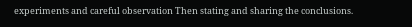experiments and careful observation Then stating and sharing the conclusions.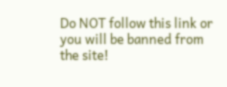Do NOT follow this link or you will be banned from the site!